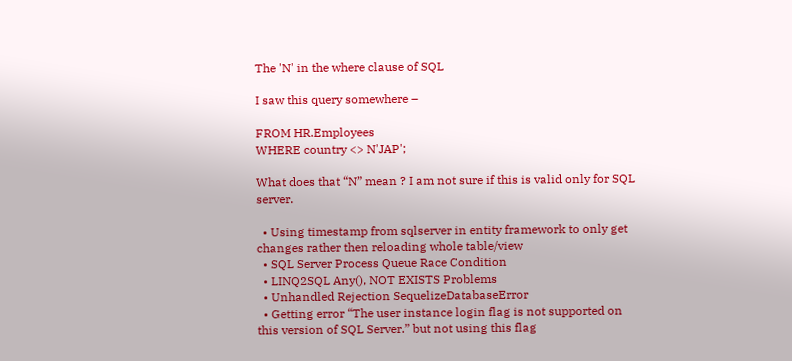The 'N' in the where clause of SQL

I saw this query somewhere –

FROM HR.Employees
WHERE country <> N'JAP';

What does that “N” mean ? I am not sure if this is valid only for SQL server.

  • Using timestamp from sqlserver in entity framework to only get changes rather then reloading whole table/view
  • SQL Server Process Queue Race Condition
  • LINQ2SQL Any(), NOT EXISTS Problems
  • Unhandled Rejection SequelizeDatabaseError
  • Getting error “The user instance login flag is not supported on this version of SQL Server.” but not using this flag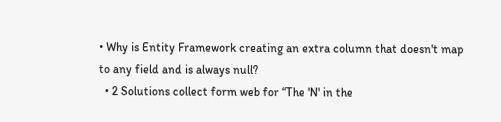• Why is Entity Framework creating an extra column that doesn't map to any field and is always null?
  • 2 Solutions collect form web for “The 'N' in the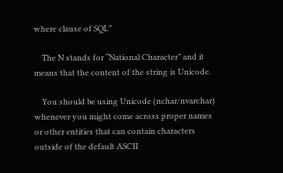where clause of SQL”

    The N stands for “National Character” and it means that the content of the string is Unicode.

    You should be using Unicode (nchar/nvarchar) whenever you might come across proper names or other entities that can contain characters outside of the default ASCII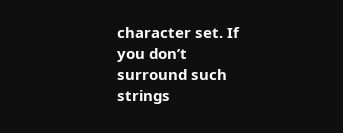character set. If you don’t surround such strings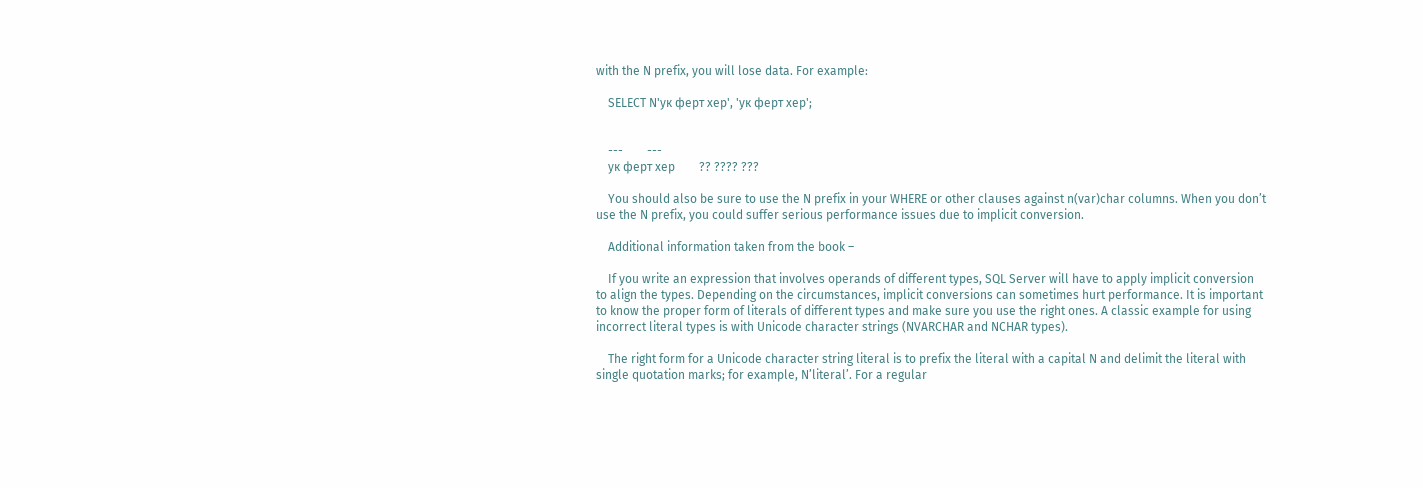with the N prefix, you will lose data. For example:

    SELECT N'ук ферт хер', 'ук ферт хер';


    ---        ---
    ук ферт хер        ?? ???? ???

    You should also be sure to use the N prefix in your WHERE or other clauses against n(var)char columns. When you don’t use the N prefix, you could suffer serious performance issues due to implicit conversion.

    Additional information taken from the book –

    If you write an expression that involves operands of different types, SQL Server will have to apply implicit conversion to align the types. Depending on the circumstances, implicit conversions can sometimes hurt performance. It is important to know the proper form of literals of different types and make sure you use the right ones. A classic example for using incorrect literal types is with Unicode character strings (NVARCHAR and NCHAR types).

    The right form for a Unicode character string literal is to prefix the literal with a capital N and delimit the literal with single quotation marks; for example, N’literal’. For a regular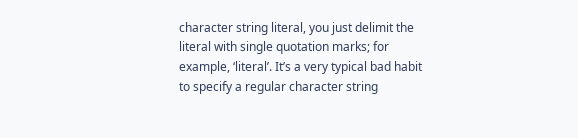character string literal, you just delimit the literal with single quotation marks; for example, ‘literal’. It’s a very typical bad habit to specify a regular character string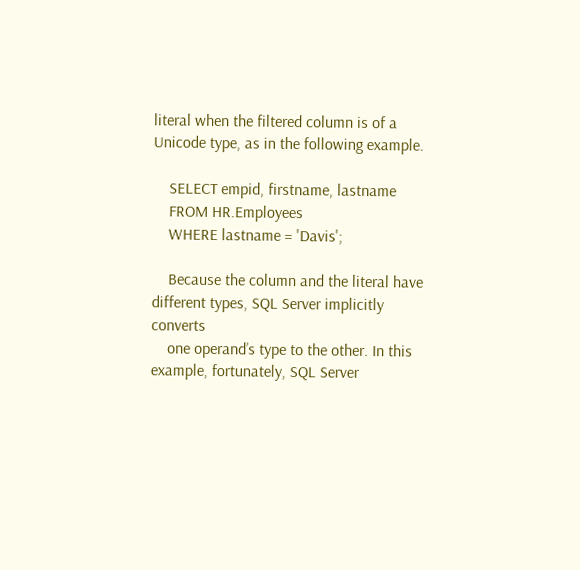literal when the filtered column is of a Unicode type, as in the following example.

    SELECT empid, firstname, lastname
    FROM HR.Employees
    WHERE lastname = 'Davis';

    Because the column and the literal have different types, SQL Server implicitly converts
    one operand’s type to the other. In this example, fortunately, SQL Server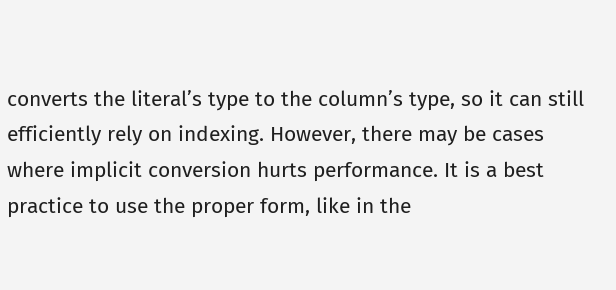converts the literal’s type to the column’s type, so it can still efficiently rely on indexing. However, there may be cases where implicit conversion hurts performance. It is a best practice to use the proper form, like in the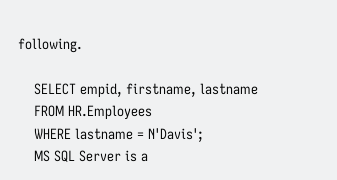following.

    SELECT empid, firstname, lastname
    FROM HR.Employees
    WHERE lastname = N'Davis';
    MS SQL Server is a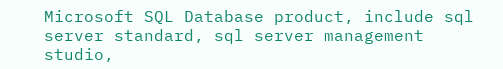Microsoft SQL Database product, include sql server standard, sql server management studio,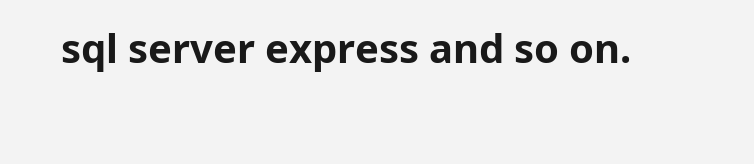sql server express and so on.